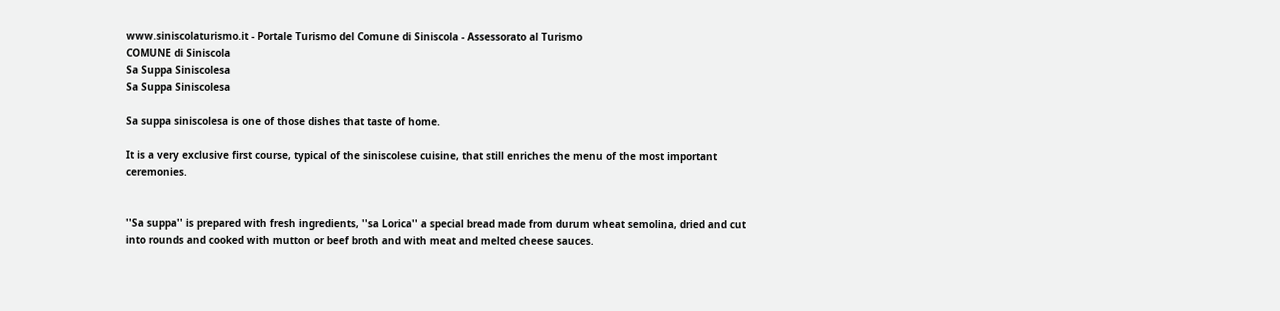www.siniscolaturismo.it - Portale Turismo del Comune di Siniscola - Assessorato al Turismo
COMUNE di Siniscola
Sa Suppa Siniscolesa
Sa Suppa Siniscolesa

Sa suppa siniscolesa is one of those dishes that taste of home.

It is a very exclusive first course, typical of the siniscolese cuisine, that still enriches the menu of the most important ceremonies.


''Sa suppa'' is prepared with fresh ingredients, ''sa Lorica'' a special bread made from durum wheat semolina, dried and cut into rounds and cooked with mutton or beef broth and with meat and melted cheese sauces.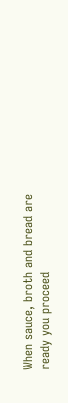When sauce, broth and bread are ready you proceed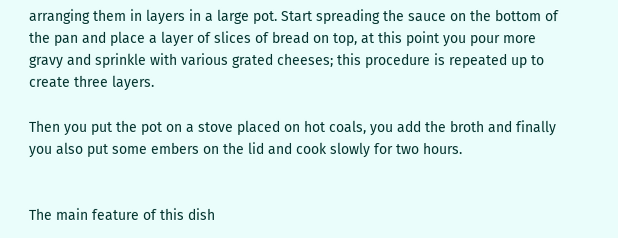arranging them in layers in a large pot. Start spreading the sauce on the bottom of the pan and place a layer of slices of bread on top, at this point you pour more gravy and sprinkle with various grated cheeses; this procedure is repeated up to create three layers.

Then you put the pot on a stove placed on hot coals, you add the broth and finally you also put some embers on the lid and cook slowly for two hours.


The main feature of this dish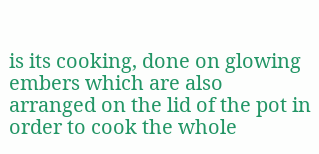is its cooking, done on glowing embers which are also arranged on the lid of the pot in order to cook the whole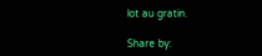lot au gratin.

Share by: